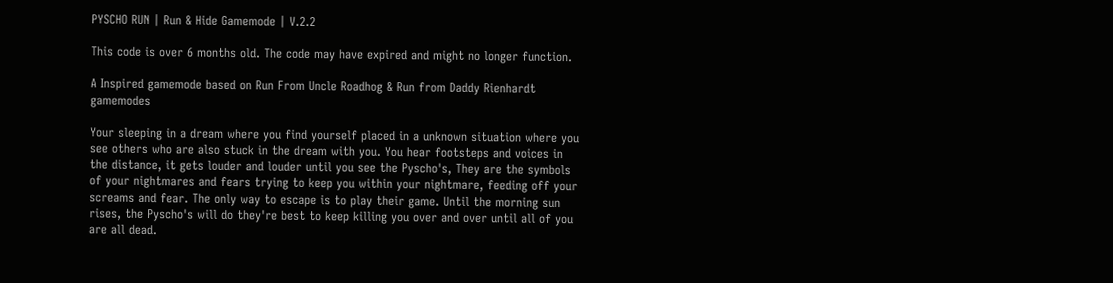PYSCHO RUN | Run & Hide Gamemode | V.2.2

This code is over 6 months old. The code may have expired and might no longer function.

A Inspired gamemode based on Run From Uncle Roadhog & Run from Daddy Rienhardt gamemodes

Your sleeping in a dream where you find yourself placed in a unknown situation where you see others who are also stuck in the dream with you. You hear footsteps and voices in the distance, it gets louder and louder until you see the Pyscho's, They are the symbols of your nightmares and fears trying to keep you within your nightmare, feeding off your screams and fear. The only way to escape is to play their game. Until the morning sun rises, the Pyscho's will do they're best to keep killing you over and over until all of you are all dead.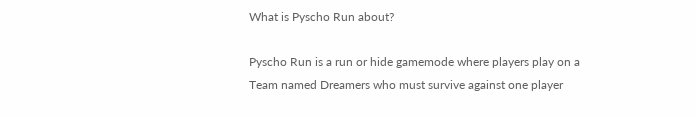What is Pyscho Run about?

Pyscho Run is a run or hide gamemode where players play on a Team named Dreamers who must survive against one player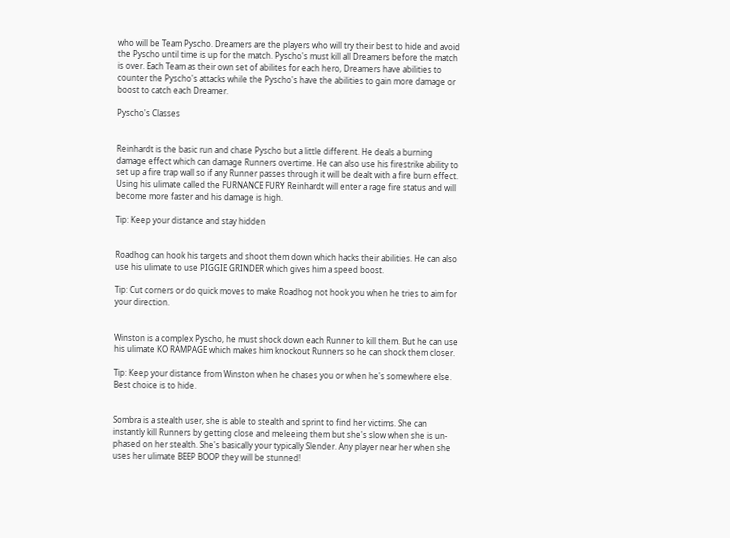who will be Team Pyscho. Dreamers are the players who will try their best to hide and avoid the Pyscho until time is up for the match. Pyscho's must kill all Dreamers before the match is over. Each Team as their own set of abilites for each hero, Dreamers have abilities to counter the Pyscho's attacks while the Pyscho's have the abilities to gain more damage or boost to catch each Dreamer.

Pyscho's Classes


Reinhardt is the basic run and chase Pyscho but a little different. He deals a burning damage effect which can damage Runners overtime. He can also use his firestrike ability to set up a fire trap wall so if any Runner passes through it will be dealt with a fire burn effect. Using his ulimate called the FURNANCE FURY Reinhardt will enter a rage fire status and will become more faster and his damage is high.

Tip: Keep your distance and stay hidden


Roadhog can hook his targets and shoot them down which hacks their abilities. He can also use his ulimate to use PIGGIE GRINDER which gives him a speed boost.

Tip: Cut corners or do quick moves to make Roadhog not hook you when he tries to aim for your direction.


Winston is a complex Pyscho, he must shock down each Runner to kill them. But he can use his ulimate KO RAMPAGE which makes him knockout Runners so he can shock them closer.

Tip: Keep your distance from Winston when he chases you or when he's somewhere else. Best choice is to hide.


Sombra is a stealth user, she is able to stealth and sprint to find her victims. She can instantly kill Runners by getting close and meleeing them but she's slow when she is un-phased on her stealth. She's basically your typically Slender. Any player near her when she uses her ulimate BEEP BOOP they will be stunned!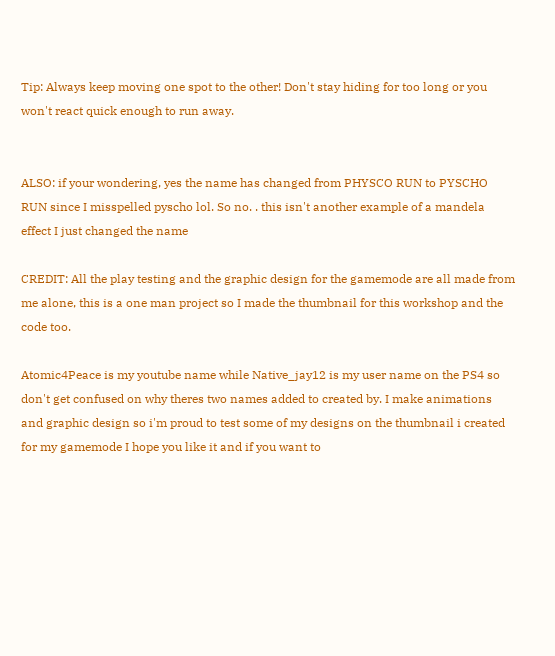Tip: Always keep moving one spot to the other! Don't stay hiding for too long or you won't react quick enough to run away.


ALSO: if your wondering, yes the name has changed from PHYSCO RUN to PYSCHO RUN since I misspelled pyscho lol. So no. . this isn't another example of a mandela effect I just changed the name

CREDIT: All the play testing and the graphic design for the gamemode are all made from me alone, this is a one man project so I made the thumbnail for this workshop and the code too.

Atomic4Peace is my youtube name while Native_jay12 is my user name on the PS4 so don't get confused on why theres two names added to created by. I make animations and graphic design so i'm proud to test some of my designs on the thumbnail i created for my gamemode I hope you like it and if you want to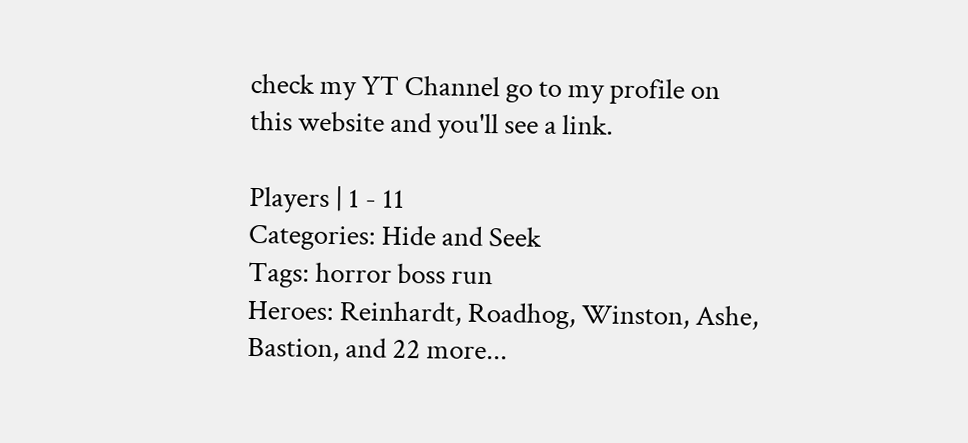check my YT Channel go to my profile on this website and you'll see a link.

Players | 1 - 11
Categories: Hide and Seek
Tags: horror boss run
Heroes: Reinhardt, Roadhog, Winston, Ashe, Bastion, and 22 more...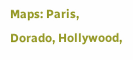Maps: Paris, Dorado, Hollywood,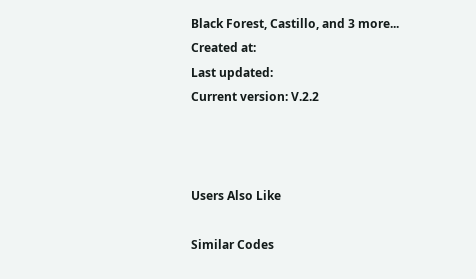Black Forest, Castillo, and 3 more...
Created at:
Last updated:
Current version: V.2.2



Users Also Like

Similar Codes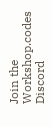Join the Workshop.codes Discord